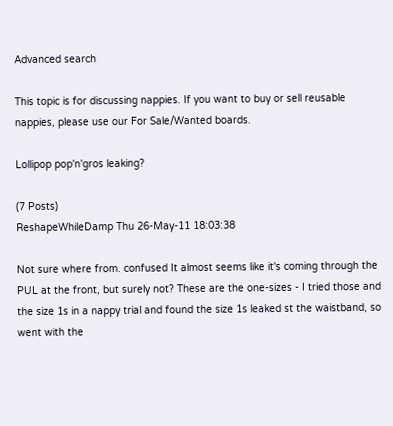Advanced search

This topic is for discussing nappies. If you want to buy or sell reusable nappies, please use our For Sale/Wanted boards.

Lollipop pop'n'gros leaking?

(7 Posts)
ReshapeWhileDamp Thu 26-May-11 18:03:38

Not sure where from. confused It almost seems like it's coming through the PUL at the front, but surely not? These are the one-sizes - I tried those and the size 1s in a nappy trial and found the size 1s leaked st the waistband, so went with the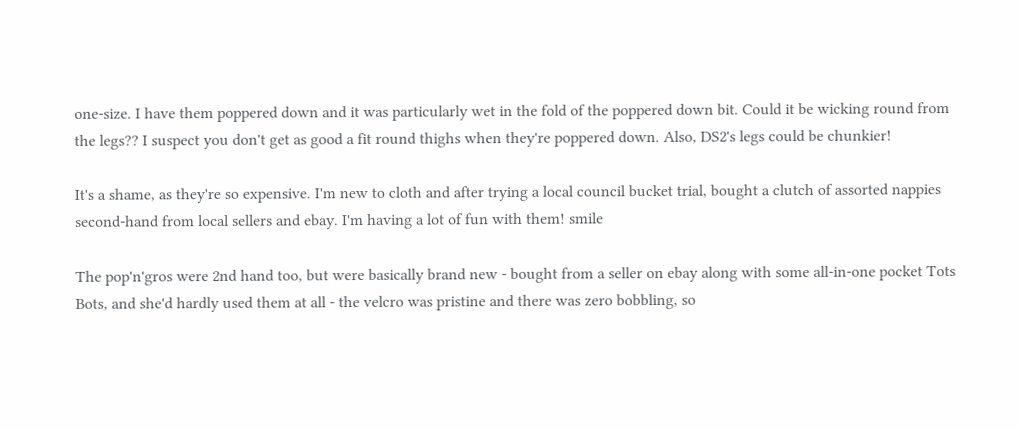one-size. I have them poppered down and it was particularly wet in the fold of the poppered down bit. Could it be wicking round from the legs?? I suspect you don't get as good a fit round thighs when they're poppered down. Also, DS2's legs could be chunkier!

It's a shame, as they're so expensive. I'm new to cloth and after trying a local council bucket trial, bought a clutch of assorted nappies second-hand from local sellers and ebay. I'm having a lot of fun with them! smile

The pop'n'gros were 2nd hand too, but were basically brand new - bought from a seller on ebay along with some all-in-one pocket Tots Bots, and she'd hardly used them at all - the velcro was pristine and there was zero bobbling, so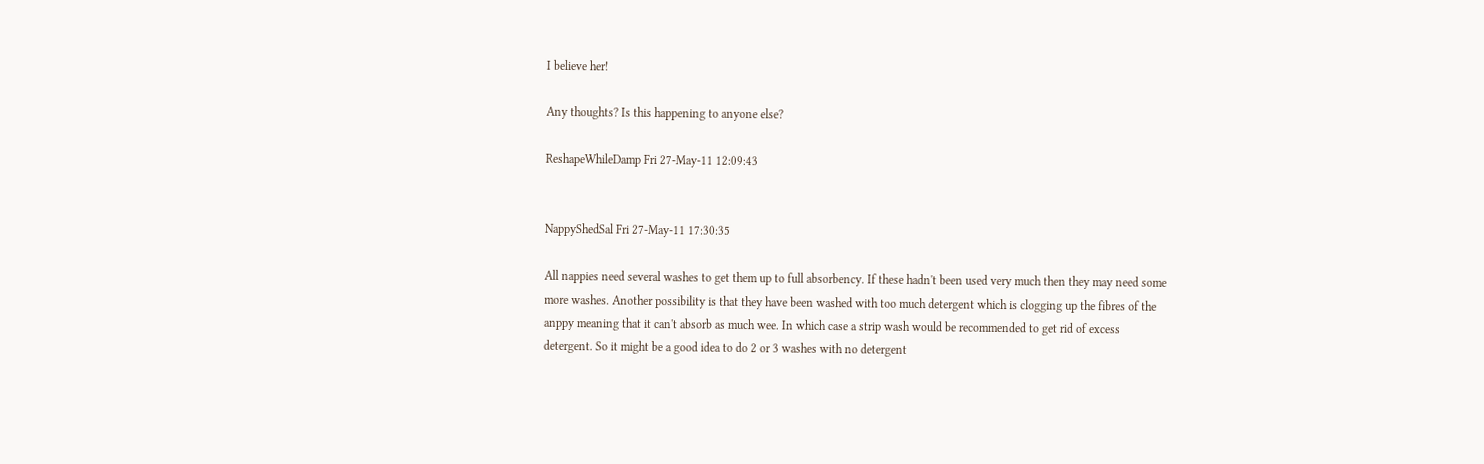I believe her!

Any thoughts? Is this happening to anyone else?

ReshapeWhileDamp Fri 27-May-11 12:09:43


NappyShedSal Fri 27-May-11 17:30:35

All nappies need several washes to get them up to full absorbency. If these hadn't been used very much then they may need some more washes. Another possibility is that they have been washed with too much detergent which is clogging up the fibres of the anppy meaning that it can't absorb as much wee. In which case a strip wash would be recommended to get rid of excess detergent. So it might be a good idea to do 2 or 3 washes with no detergent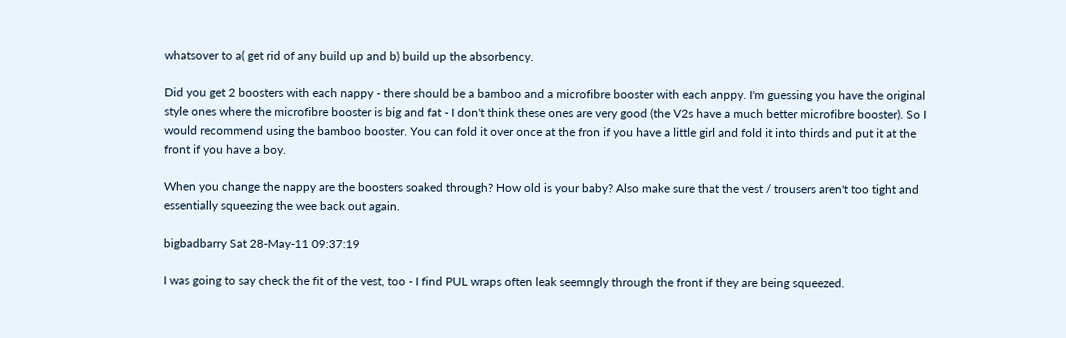whatsover to a( get rid of any build up and b) build up the absorbency.

Did you get 2 boosters with each nappy - there should be a bamboo and a microfibre booster with each anppy. I'm guessing you have the original style ones where the microfibre booster is big and fat - I don't think these ones are very good (the V2s have a much better microfibre booster). So I would recommend using the bamboo booster. You can fold it over once at the fron if you have a little girl and fold it into thirds and put it at the front if you have a boy.

When you change the nappy are the boosters soaked through? How old is your baby? Also make sure that the vest / trousers aren't too tight and essentially squeezing the wee back out again.

bigbadbarry Sat 28-May-11 09:37:19

I was going to say check the fit of the vest, too - I find PUL wraps often leak seemngly through the front if they are being squeezed.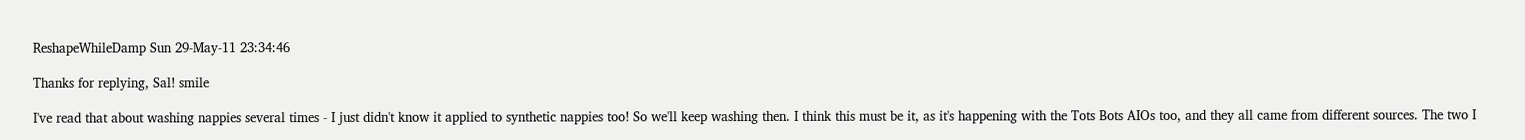ReshapeWhileDamp Sun 29-May-11 23:34:46

Thanks for replying, Sal! smile

I've read that about washing nappies several times - I just didn't know it applied to synthetic nappies too! So we'll keep washing then. I think this must be it, as it's happening with the Tots Bots AIOs too, and they all came from different sources. The two I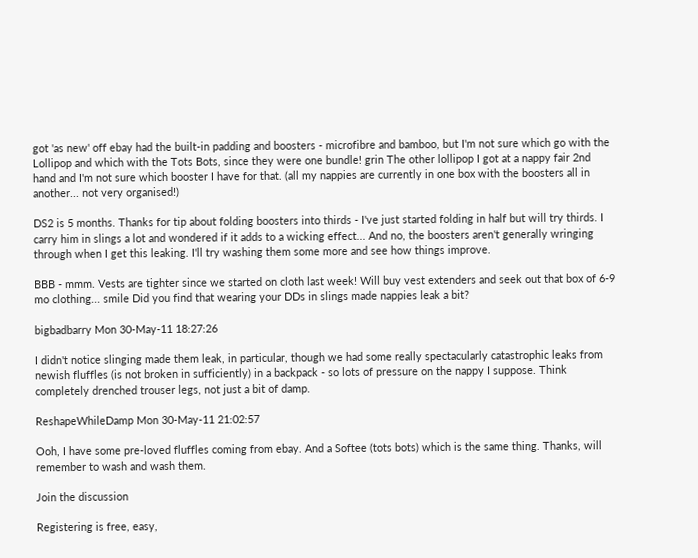got 'as new' off ebay had the built-in padding and boosters - microfibre and bamboo, but I'm not sure which go with the Lollipop and which with the Tots Bots, since they were one bundle! grin The other lollipop I got at a nappy fair 2nd hand and I'm not sure which booster I have for that. (all my nappies are currently in one box with the boosters all in another... not very organised!)

DS2 is 5 months. Thanks for tip about folding boosters into thirds - I've just started folding in half but will try thirds. I carry him in slings a lot and wondered if it adds to a wicking effect... And no, the boosters aren't generally wringing through when I get this leaking. I'll try washing them some more and see how things improve.

BBB - mmm. Vests are tighter since we started on cloth last week! Will buy vest extenders and seek out that box of 6-9 mo clothing... smile Did you find that wearing your DDs in slings made nappies leak a bit?

bigbadbarry Mon 30-May-11 18:27:26

I didn't notice slinging made them leak, in particular, though we had some really spectacularly catastrophic leaks from newish fluffles (is not broken in sufficiently) in a backpack - so lots of pressure on the nappy I suppose. Think completely drenched trouser legs, not just a bit of damp.

ReshapeWhileDamp Mon 30-May-11 21:02:57

Ooh, I have some pre-loved fluffles coming from ebay. And a Softee (tots bots) which is the same thing. Thanks, will remember to wash and wash them.

Join the discussion

Registering is free, easy,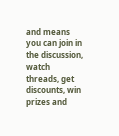and means you can join in the discussion, watch threads, get discounts, win prizes and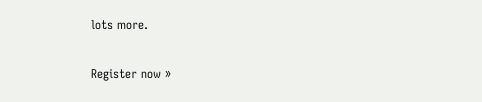lots more.

Register now »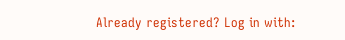Already registered? Log in with: